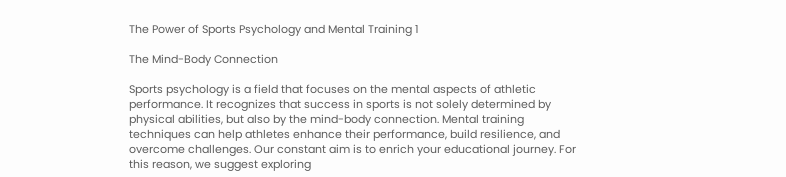The Power of Sports Psychology and Mental Training 1

The Mind-Body Connection

Sports psychology is a field that focuses on the mental aspects of athletic performance. It recognizes that success in sports is not solely determined by physical abilities, but also by the mind-body connection. Mental training techniques can help athletes enhance their performance, build resilience, and overcome challenges. Our constant aim is to enrich your educational journey. For this reason, we suggest exploring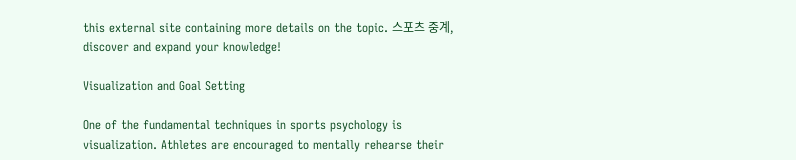this external site containing more details on the topic. 스포츠 중계, discover and expand your knowledge!

Visualization and Goal Setting

One of the fundamental techniques in sports psychology is visualization. Athletes are encouraged to mentally rehearse their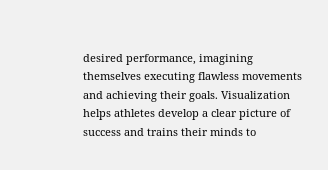desired performance, imagining themselves executing flawless movements and achieving their goals. Visualization helps athletes develop a clear picture of success and trains their minds to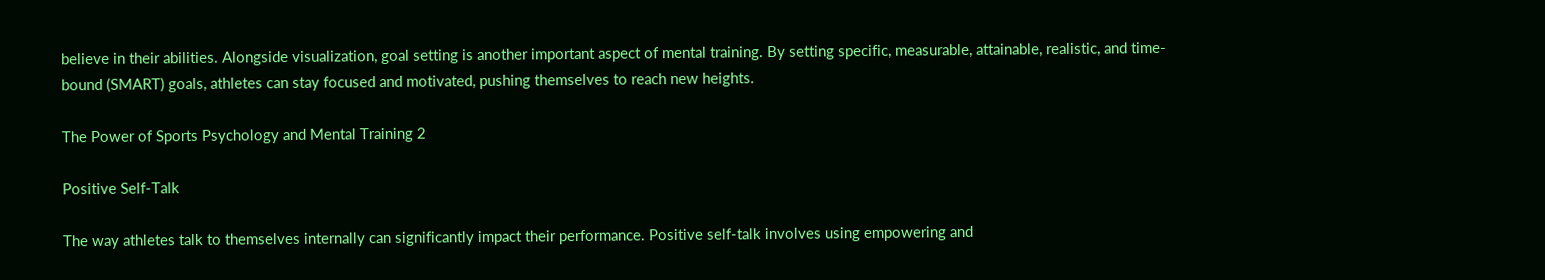believe in their abilities. Alongside visualization, goal setting is another important aspect of mental training. By setting specific, measurable, attainable, realistic, and time-bound (SMART) goals, athletes can stay focused and motivated, pushing themselves to reach new heights.

The Power of Sports Psychology and Mental Training 2

Positive Self-Talk

The way athletes talk to themselves internally can significantly impact their performance. Positive self-talk involves using empowering and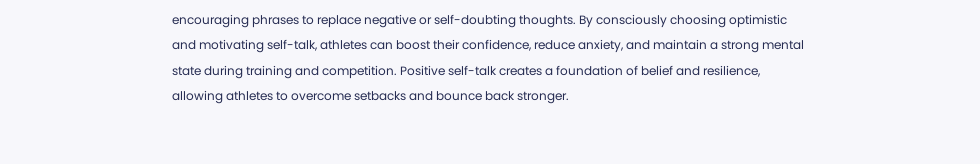encouraging phrases to replace negative or self-doubting thoughts. By consciously choosing optimistic and motivating self-talk, athletes can boost their confidence, reduce anxiety, and maintain a strong mental state during training and competition. Positive self-talk creates a foundation of belief and resilience, allowing athletes to overcome setbacks and bounce back stronger.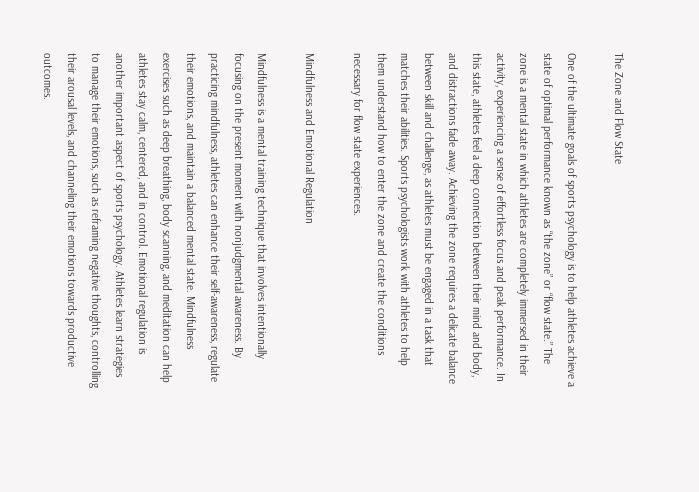The Zone and Flow State

One of the ultimate goals of sports psychology is to help athletes achieve a state of optimal performance known as “the zone” or “flow state.” The zone is a mental state in which athletes are completely immersed in their activity, experiencing a sense of effortless focus and peak performance. In this state, athletes feel a deep connection between their mind and body, and distractions fade away. Achieving the zone requires a delicate balance between skill and challenge, as athletes must be engaged in a task that matches their abilities. Sports psychologists work with athletes to help them understand how to enter the zone and create the conditions necessary for flow state experiences.

Mindfulness and Emotional Regulation

Mindfulness is a mental training technique that involves intentionally focusing on the present moment with nonjudgmental awareness. By practicing mindfulness, athletes can enhance their self-awareness, regulate their emotions, and maintain a balanced mental state. Mindfulness exercises such as deep breathing, body scanning, and meditation can help athletes stay calm, centered, and in control. Emotional regulation is another important aspect of sports psychology. Athletes learn strategies to manage their emotions, such as reframing negative thoughts, controlling their arousal levels, and channeling their emotions towards productive outcomes.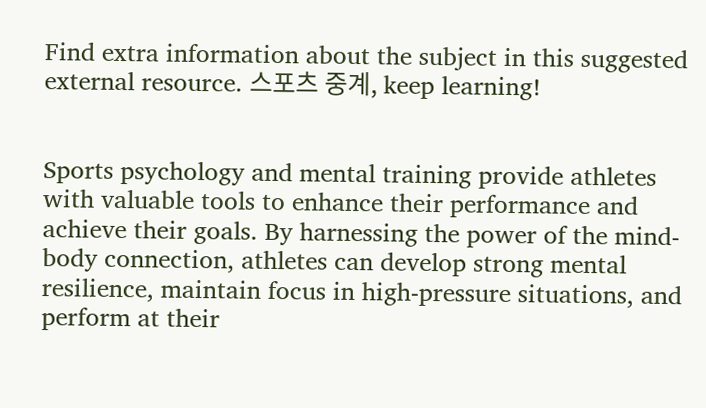Find extra information about the subject in this suggested external resource. 스포츠 중계, keep learning!


Sports psychology and mental training provide athletes with valuable tools to enhance their performance and achieve their goals. By harnessing the power of the mind-body connection, athletes can develop strong mental resilience, maintain focus in high-pressure situations, and perform at their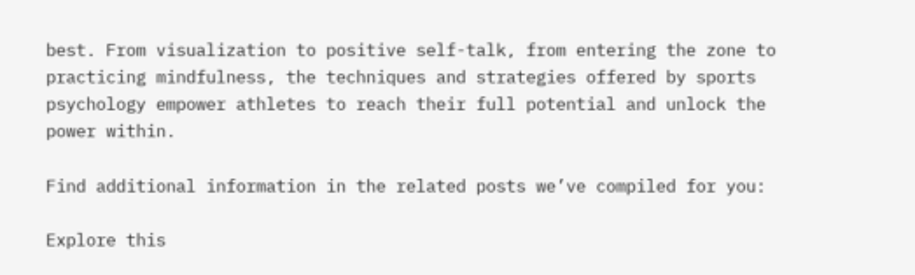best. From visualization to positive self-talk, from entering the zone to practicing mindfulness, the techniques and strategies offered by sports psychology empower athletes to reach their full potential and unlock the power within.

Find additional information in the related posts we’ve compiled for you:

Explore this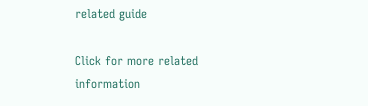related guide

Click for more related information